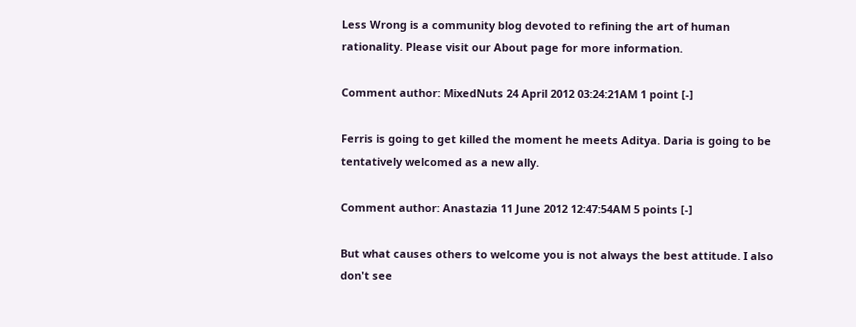Less Wrong is a community blog devoted to refining the art of human rationality. Please visit our About page for more information.

Comment author: MixedNuts 24 April 2012 03:24:21AM 1 point [-]

Ferris is going to get killed the moment he meets Aditya. Daria is going to be tentatively welcomed as a new ally.

Comment author: Anastazia 11 June 2012 12:47:54AM 5 points [-]

But what causes others to welcome you is not always the best attitude. I also don't see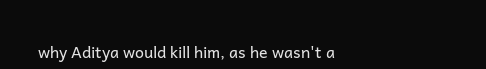why Aditya would kill him, as he wasn't a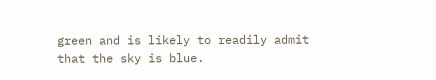green and is likely to readily admit that the sky is blue.